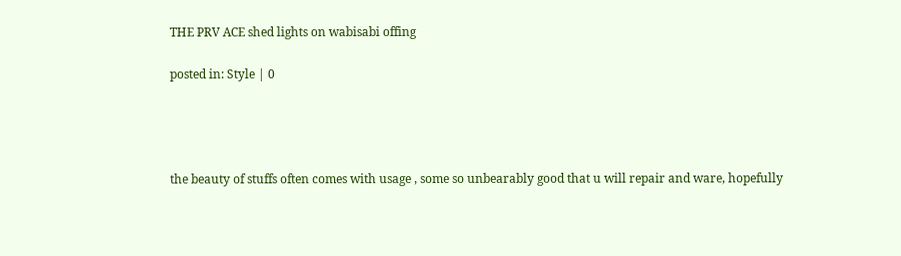THE PRV ACE shed lights on wabisabi offing

posted in: Style | 0




the beauty of stuffs often comes with usage , some so unbearably good that u will repair and ware, hopefully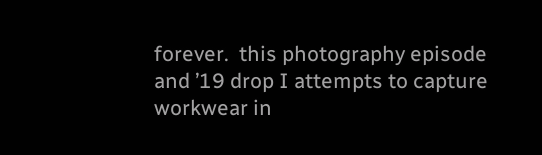forever.  this photography episode and ’19 drop I attempts to capture workwear in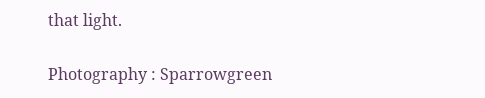that light.

Photography : Sparrowgreen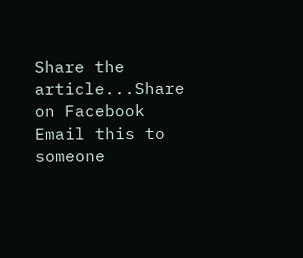Share the article...Share on Facebook
Email this to someone